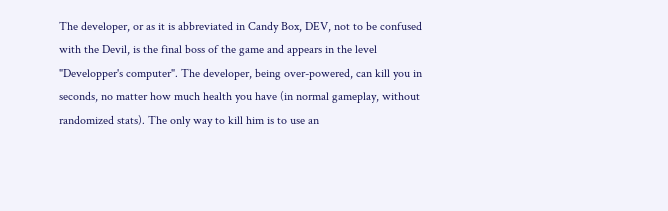The developer, or as it is abbreviated in Candy Box, DEV, not to be confused with the Devil, is the final boss of the game and appears in the level "Developper's computer". The developer, being over-powered, can kill you in seconds, no matter how much health you have (in normal gameplay, without randomized stats). The only way to kill him is to use an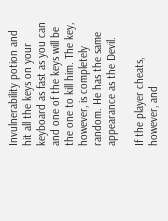Invulnerability potion and hit all the keys on your keyboard as fast as you can and one of the keys will be the one to kill him. The key, however, is completely random. He has the same appearance as the Devil.

If the player cheats, however, and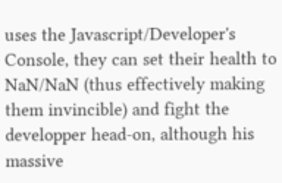uses the Javascript/Developer's Console, they can set their health to NaN/NaN (thus effectively making them invincible) and fight the developper head-on, although his massive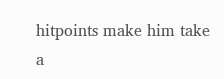hitpoints make him take a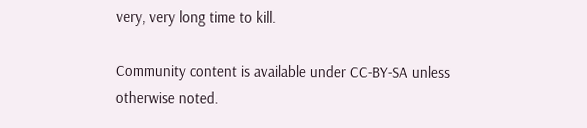very, very long time to kill.

Community content is available under CC-BY-SA unless otherwise noted.